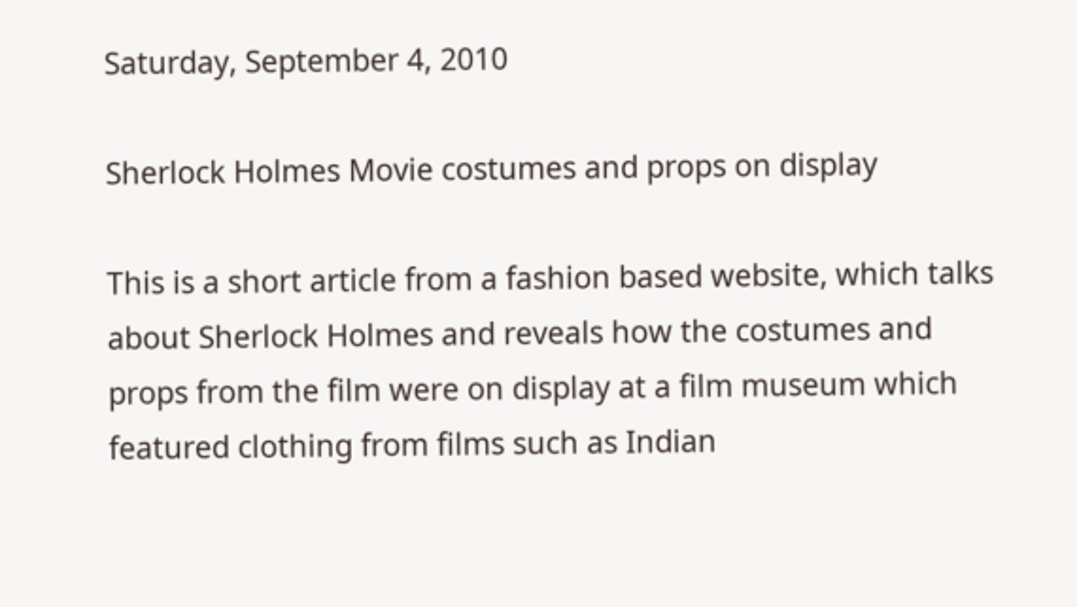Saturday, September 4, 2010

Sherlock Holmes Movie costumes and props on display

This is a short article from a fashion based website, which talks about Sherlock Holmes and reveals how the costumes and props from the film were on display at a film museum which featured clothing from films such as Indian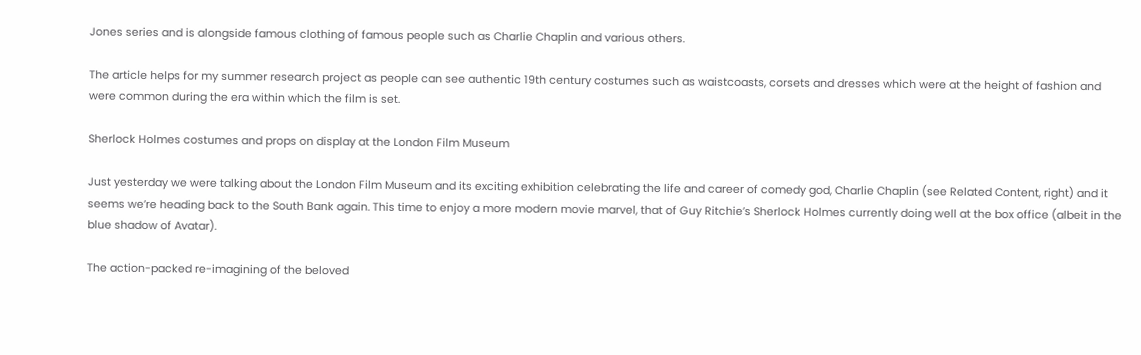Jones series and is alongside famous clothing of famous people such as Charlie Chaplin and various others.

The article helps for my summer research project as people can see authentic 19th century costumes such as waistcoasts, corsets and dresses which were at the height of fashion and were common during the era within which the film is set.

Sherlock Holmes costumes and props on display at the London Film Museum

Just yesterday we were talking about the London Film Museum and its exciting exhibition celebrating the life and career of comedy god, Charlie Chaplin (see Related Content, right) and it seems we’re heading back to the South Bank again. This time to enjoy a more modern movie marvel, that of Guy Ritchie’s Sherlock Holmes currently doing well at the box office (albeit in the blue shadow of Avatar).

The action-packed re-imagining of the beloved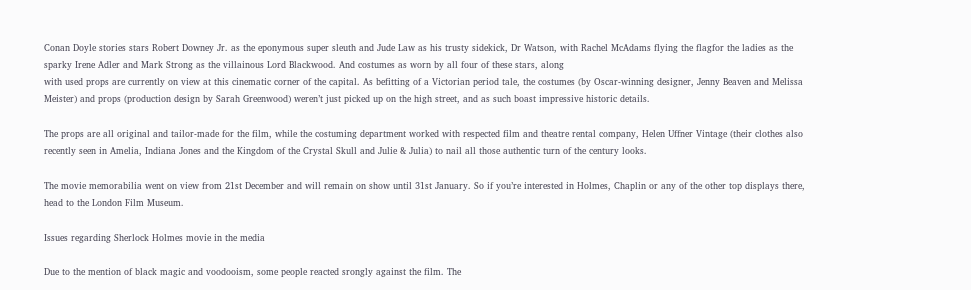Conan Doyle stories stars Robert Downey Jr. as the eponymous super sleuth and Jude Law as his trusty sidekick, Dr Watson, with Rachel McAdams flying the flagfor the ladies as the sparky Irene Adler and Mark Strong as the villainous Lord Blackwood. And costumes as worn by all four of these stars, along
with used props are currently on view at this cinematic corner of the capital. As befitting of a Victorian period tale, the costumes (by Oscar-winning designer, Jenny Beaven and Melissa Meister) and props (production design by Sarah Greenwood) weren’t just picked up on the high street, and as such boast impressive historic details.

The props are all original and tailor-made for the film, while the costuming department worked with respected film and theatre rental company, Helen Uffner Vintage (their clothes also recently seen in Amelia, Indiana Jones and the Kingdom of the Crystal Skull and Julie & Julia) to nail all those authentic turn of the century looks.

The movie memorabilia went on view from 21st December and will remain on show until 31st January. So if you’re interested in Holmes, Chaplin or any of the other top displays there, head to the London Film Museum.

Issues regarding Sherlock Holmes movie in the media

Due to the mention of black magic and voodooism, some people reacted srongly against the film. The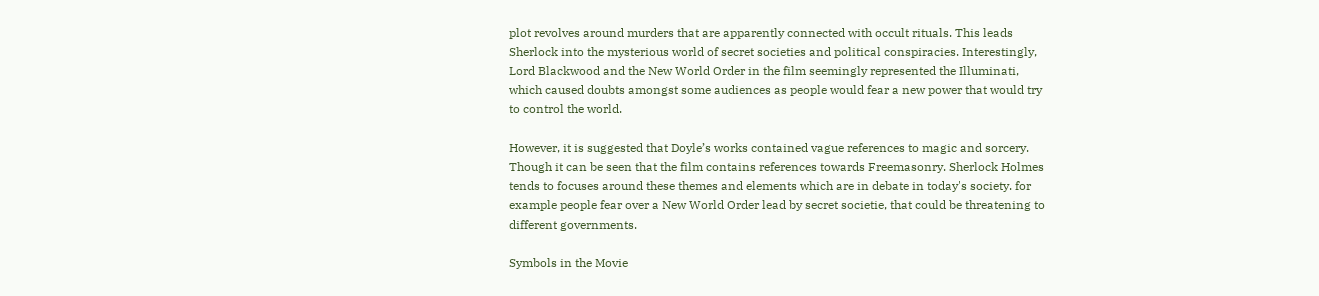plot revolves around murders that are apparently connected with occult rituals. This leads Sherlock into the mysterious world of secret societies and political conspiracies. Interestingly, Lord Blackwood and the New World Order in the film seemingly represented the Illuminati, which caused doubts amongst some audiences as people would fear a new power that would try to control the world.

However, it is suggested that Doyle’s works contained vague references to magic and sorcery. Though it can be seen that the film contains references towards Freemasonry. Sherlock Holmes tends to focuses around these themes and elements which are in debate in today's society. for example people fear over a New World Order lead by secret societie, that could be threatening to different governments.

Symbols in the Movie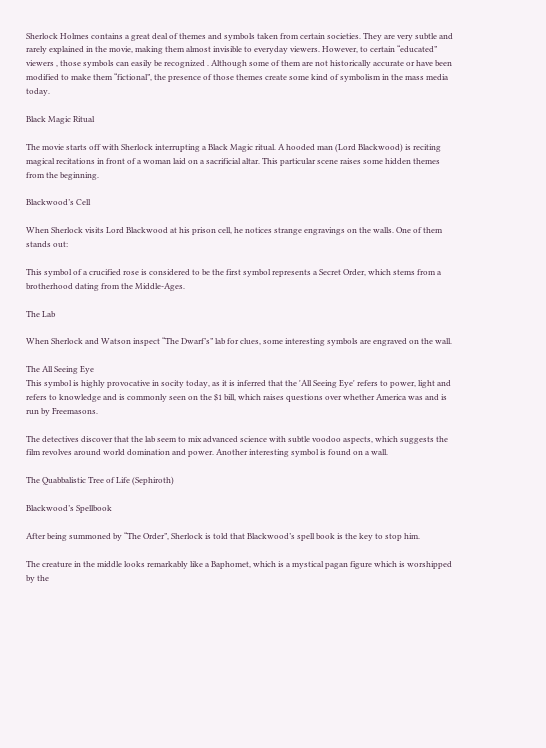Sherlock Holmes contains a great deal of themes and symbols taken from certain societies. They are very subtle and rarely explained in the movie, making them almost invisible to everyday viewers. However, to certain “educated” viewers , those symbols can easily be recognized . Although some of them are not historically accurate or have been modified to make them “fictional”, the presence of those themes create some kind of symbolism in the mass media today.

Black Magic Ritual

The movie starts off with Sherlock interrupting a Black Magic ritual. A hooded man (Lord Blackwood) is reciting magical recitations in front of a woman laid on a sacrificial altar. This particular scene raises some hidden themes from the beginning.

Blackwood’s Cell

When Sherlock visits Lord Blackwood at his prison cell, he notices strange engravings on the walls. One of them stands out:

This symbol of a crucified rose is considered to be the first symbol represents a Secret Order, which stems from a brotherhood dating from the Middle-Ages.

The Lab

When Sherlock and Watson inspect “The Dwarf’s” lab for clues, some interesting symbols are engraved on the wall.

The All Seeing Eye
This symbol is highly provocative in socity today, as it is inferred that the 'All Seeing Eye' refers to power, light and refers to knowledge and is commonly seen on the $1 bill, which raises questions over whether America was and is run by Freemasons.

The detectives discover that the lab seem to mix advanced science with subtle voodoo aspects, which suggests the film revolves around world domination and power. Another interesting symbol is found on a wall.

The Quabbalistic Tree of Life (Sephiroth)

Blackwood’s Spellbook

After being summoned by “The Order”, Sherlock is told that Blackwood’s spell book is the key to stop him.

The creature in the middle looks remarkably like a Baphomet, which is a mystical pagan figure which is worshipped by the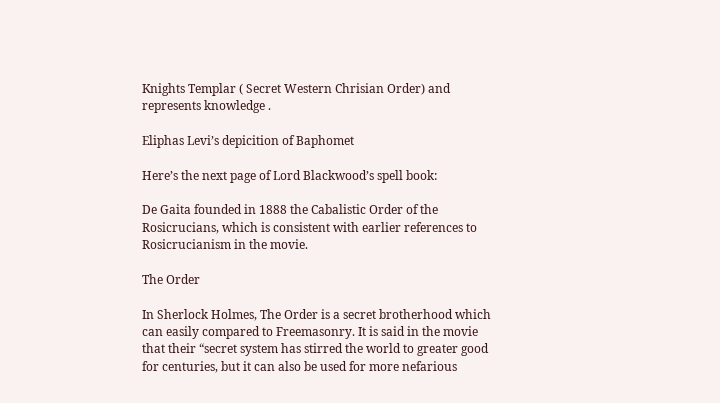Knights Templar ( Secret Western Chrisian Order) and represents knowledge .

Eliphas Levi’s depicition of Baphomet

Here’s the next page of Lord Blackwood’s spell book:

De Gaita founded in 1888 the Cabalistic Order of the Rosicrucians, which is consistent with earlier references to Rosicrucianism in the movie.

The Order

In Sherlock Holmes, The Order is a secret brotherhood which can easily compared to Freemasonry. It is said in the movie that their “secret system has stirred the world to greater good for centuries, but it can also be used for more nefarious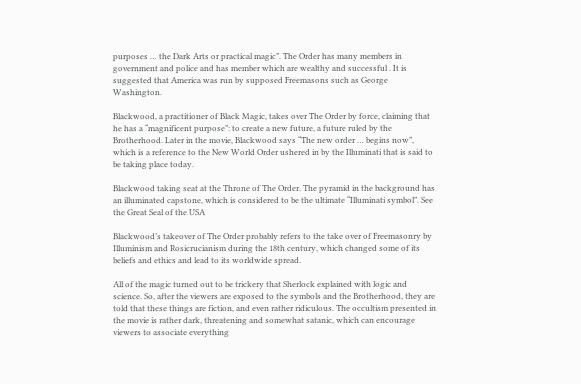purposes … the Dark Arts or practical magic”. The Order has many members in government and police and has member which are wealthy and successful . It is suggested that America was run by supposed Freemasons such as George Washington.

Blackwood, a practitioner of Black Magic, takes over The Order by force, claiming that he has a “magnificent purpose”: to create a new future, a future ruled by the Brotherhood. Later in the movie, Blackwood says “The new order … begins now”, which is a reference to the New World Order ushered in by the Illuminati that is said to be taking place today.

Blackwood taking seat at the Throne of The Order. The pyramid in the background has an illuminated capstone, which is considered to be the ultimate “Illuminati symbol”. See the Great Seal of the USA

Blackwood’s takeover of The Order probably refers to the take over of Freemasonry by Illuminism and Rosicrucianism during the 18th century, which changed some of its beliefs and ethics and lead to its worldwide spread.

All of the magic turned out to be trickery that Sherlock explained with logic and science. So, after the viewers are exposed to the symbols and the Brotherhood, they are told that these things are fiction, and even rather ridiculous. The occultism presented in the movie is rather dark, threatening and somewhat satanic, which can encourage viewers to associate everything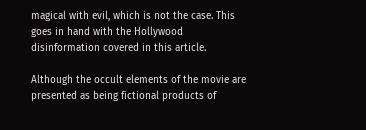magical with evil, which is not the case. This goes in hand with the Hollywood disinformation covered in this article.

Although the occult elements of the movie are presented as being fictional products of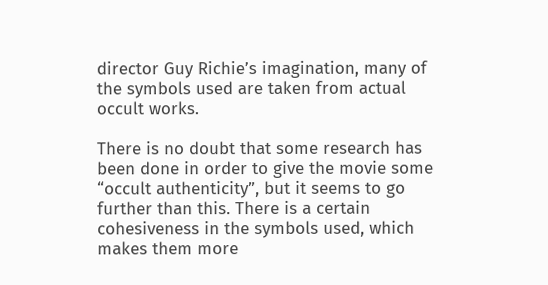director Guy Richie’s imagination, many of the symbols used are taken from actual occult works.

There is no doubt that some research has been done in order to give the movie some “occult authenticity”, but it seems to go further than this. There is a certain cohesiveness in the symbols used, which makes them more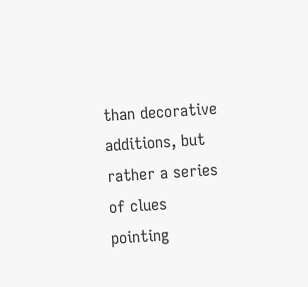than decorative additions, but rather a series of clues pointing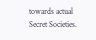towards actual Secret Societies.